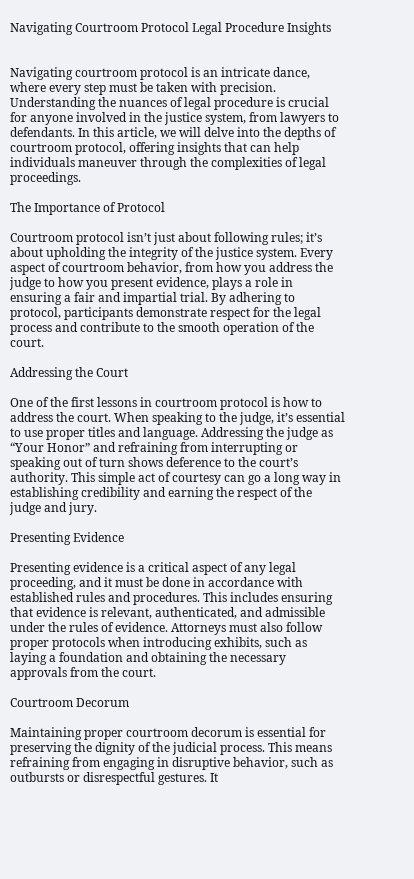Navigating Courtroom Protocol Legal Procedure Insights


Navigating courtroom protocol is an intricate dance, where every step must be taken with precision. Understanding the nuances of legal procedure is crucial for anyone involved in the justice system, from lawyers to defendants. In this article, we will delve into the depths of courtroom protocol, offering insights that can help individuals maneuver through the complexities of legal proceedings.

The Importance of Protocol

Courtroom protocol isn’t just about following rules; it’s about upholding the integrity of the justice system. Every aspect of courtroom behavior, from how you address the judge to how you present evidence, plays a role in ensuring a fair and impartial trial. By adhering to protocol, participants demonstrate respect for the legal process and contribute to the smooth operation of the court.

Addressing the Court

One of the first lessons in courtroom protocol is how to address the court. When speaking to the judge, it’s essential to use proper titles and language. Addressing the judge as “Your Honor” and refraining from interrupting or speaking out of turn shows deference to the court’s authority. This simple act of courtesy can go a long way in establishing credibility and earning the respect of the judge and jury.

Presenting Evidence

Presenting evidence is a critical aspect of any legal proceeding, and it must be done in accordance with established rules and procedures. This includes ensuring that evidence is relevant, authenticated, and admissible under the rules of evidence. Attorneys must also follow proper protocols when introducing exhibits, such as laying a foundation and obtaining the necessary approvals from the court.

Courtroom Decorum

Maintaining proper courtroom decorum is essential for preserving the dignity of the judicial process. This means refraining from engaging in disruptive behavior, such as outbursts or disrespectful gestures. It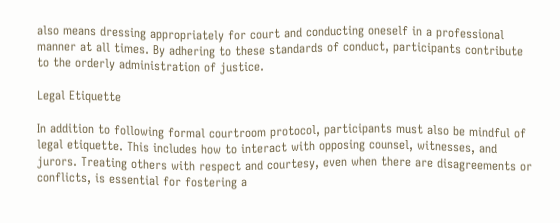also means dressing appropriately for court and conducting oneself in a professional manner at all times. By adhering to these standards of conduct, participants contribute to the orderly administration of justice.

Legal Etiquette

In addition to following formal courtroom protocol, participants must also be mindful of legal etiquette. This includes how to interact with opposing counsel, witnesses, and jurors. Treating others with respect and courtesy, even when there are disagreements or conflicts, is essential for fostering a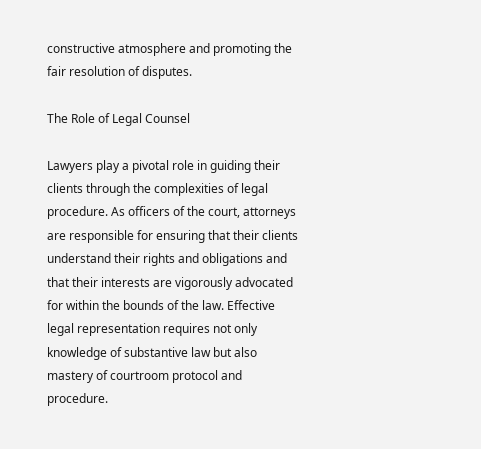constructive atmosphere and promoting the fair resolution of disputes.

The Role of Legal Counsel

Lawyers play a pivotal role in guiding their clients through the complexities of legal procedure. As officers of the court, attorneys are responsible for ensuring that their clients understand their rights and obligations and that their interests are vigorously advocated for within the bounds of the law. Effective legal representation requires not only knowledge of substantive law but also mastery of courtroom protocol and procedure.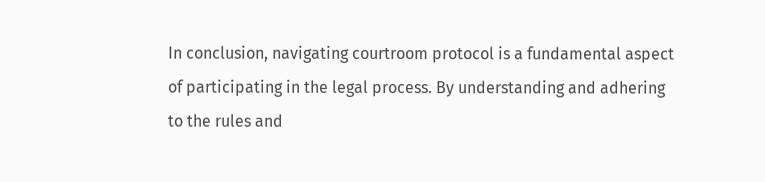In conclusion, navigating courtroom protocol is a fundamental aspect of participating in the legal process. By understanding and adhering to the rules and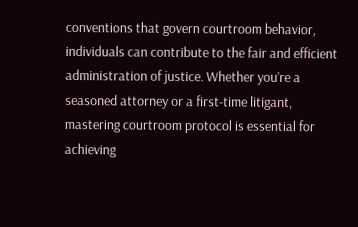conventions that govern courtroom behavior, individuals can contribute to the fair and efficient administration of justice. Whether you’re a seasoned attorney or a first-time litigant, mastering courtroom protocol is essential for achieving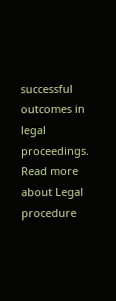successful outcomes in legal proceedings. Read more about Legal procedure